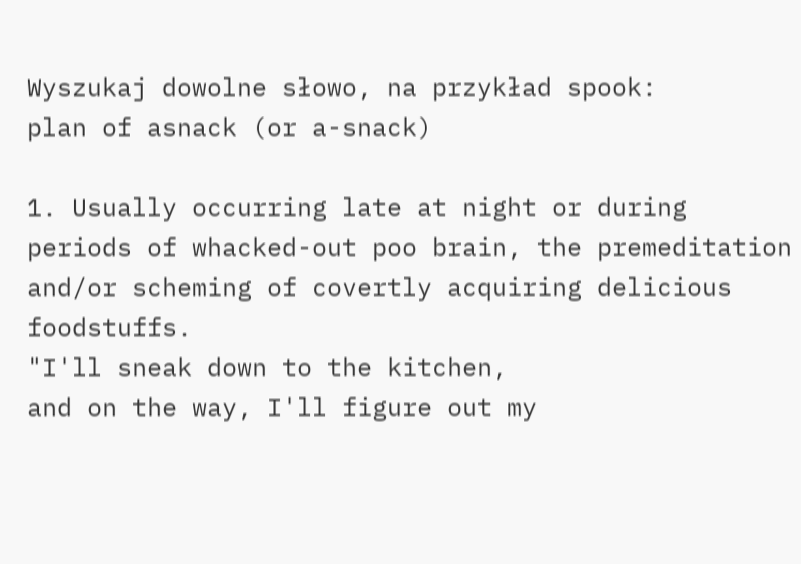Wyszukaj dowolne słowo, na przykład spook:
plan of asnack (or a-snack)

1. Usually occurring late at night or during periods of whacked-out poo brain, the premeditation and/or scheming of covertly acquiring delicious foodstuffs.
"I'll sneak down to the kitchen,
and on the way, I'll figure out my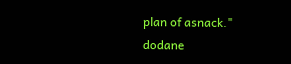plan of asnack."
dodane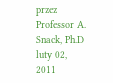przez Professor A. Snack, Ph.D luty 02, 2011